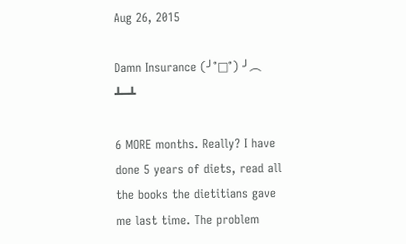Aug 26, 2015

Damn Insurance (╯°□°) ╯︵ ┻━┻

6 MORE months. Really? I have done 5 years of diets, read all the books the dietitians gave me last time. The problem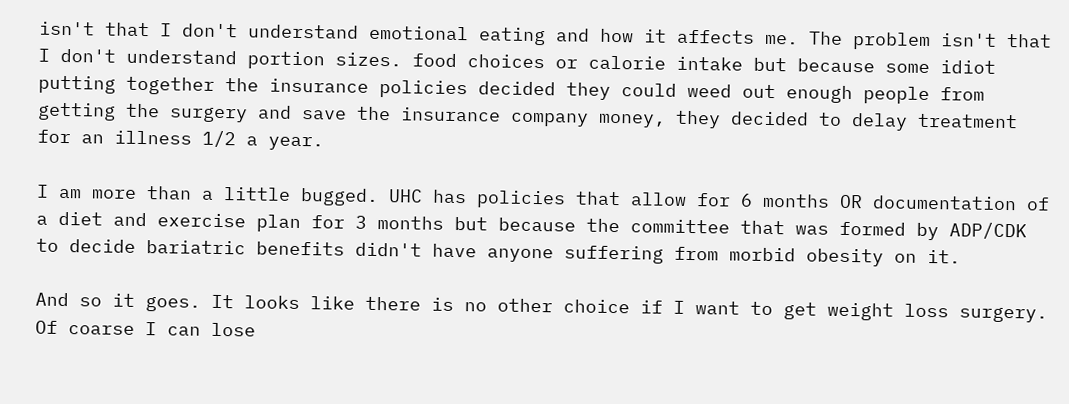isn't that I don't understand emotional eating and how it affects me. The problem isn't that I don't understand portion sizes. food choices or calorie intake but because some idiot putting together the insurance policies decided they could weed out enough people from getting the surgery and save the insurance company money, they decided to delay treatment for an illness 1/2 a year.

I am more than a little bugged. UHC has policies that allow for 6 months OR documentation of a diet and exercise plan for 3 months but because the committee that was formed by ADP/CDK to decide bariatric benefits didn't have anyone suffering from morbid obesity on it.

And so it goes. It looks like there is no other choice if I want to get weight loss surgery. Of coarse I can lose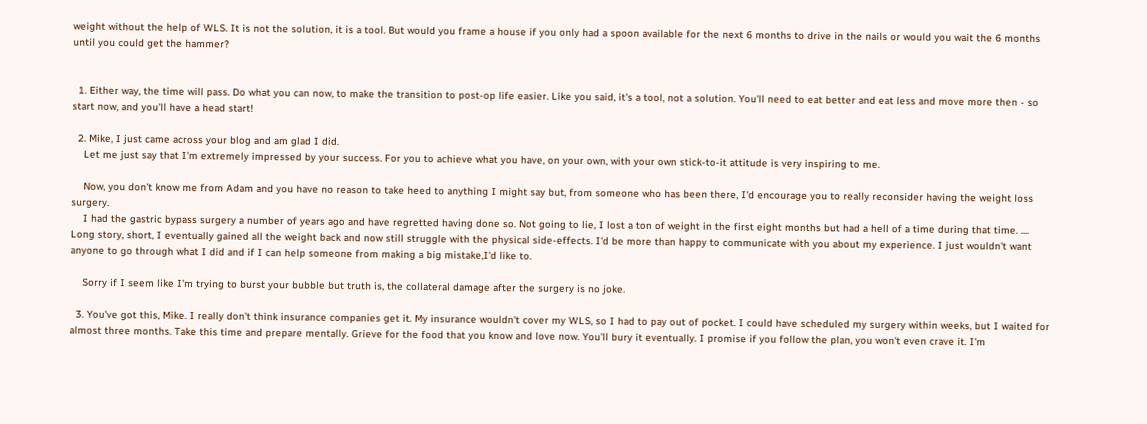weight without the help of WLS. It is not the solution, it is a tool. But would you frame a house if you only had a spoon available for the next 6 months to drive in the nails or would you wait the 6 months until you could get the hammer?


  1. Either way, the time will pass. Do what you can now, to make the transition to post-op life easier. Like you said, it's a tool, not a solution. You'll need to eat better and eat less and move more then - so start now, and you'll have a head start!

  2. Mike, I just came across your blog and am glad I did.
    Let me just say that I'm extremely impressed by your success. For you to achieve what you have, on your own, with your own stick-to-it attitude is very inspiring to me.

    Now, you don't know me from Adam and you have no reason to take heed to anything I might say but, from someone who has been there, I'd encourage you to really reconsider having the weight loss surgery.
    I had the gastric bypass surgery a number of years ago and have regretted having done so. Not going to lie, I lost a ton of weight in the first eight months but had a hell of a time during that time. .... Long story, short, I eventually gained all the weight back and now still struggle with the physical side-effects. I'd be more than happy to communicate with you about my experience. I just wouldn't want anyone to go through what I did and if I can help someone from making a big mistake,I'd like to.

    Sorry if I seem like I'm trying to burst your bubble but truth is, the collateral damage after the surgery is no joke.

  3. You've got this, Mike. I really don't think insurance companies get it. My insurance wouldn't cover my WLS, so I had to pay out of pocket. I could have scheduled my surgery within weeks, but I waited for almost three months. Take this time and prepare mentally. Grieve for the food that you know and love now. You'll bury it eventually. I promise if you follow the plan, you won't even crave it. I'm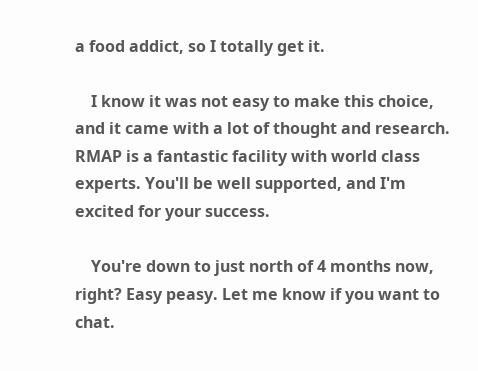a food addict, so I totally get it.

    I know it was not easy to make this choice, and it came with a lot of thought and research. RMAP is a fantastic facility with world class experts. You'll be well supported, and I'm excited for your success.

    You're down to just north of 4 months now, right? Easy peasy. Let me know if you want to chat.